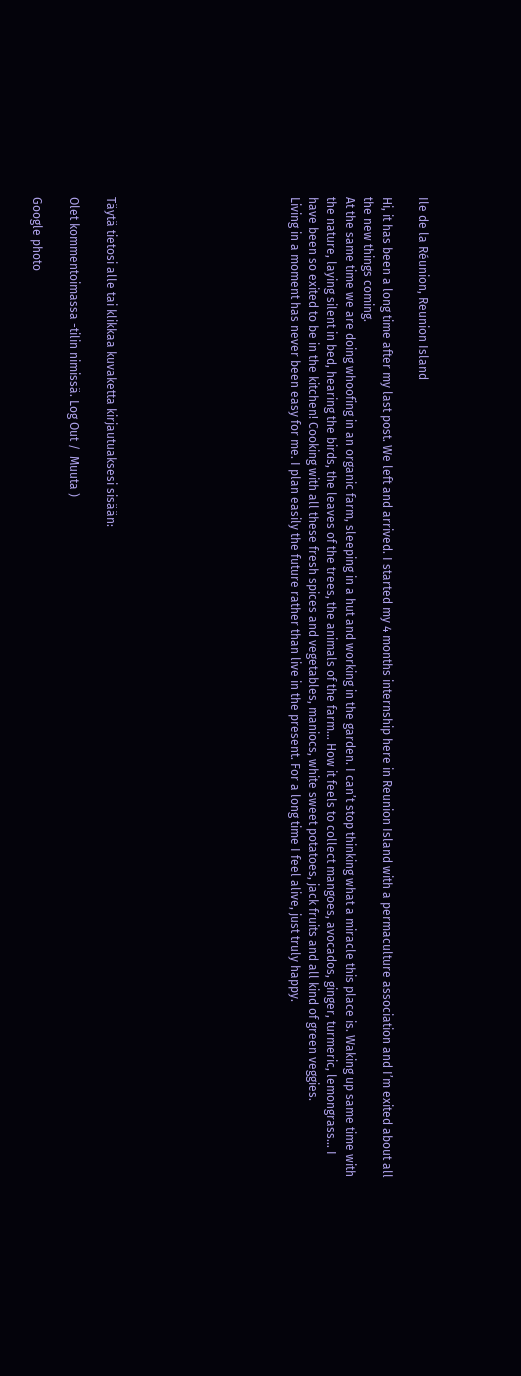Ile de la Réunion, Reunion Island

Hi, it has been a long time after my last post. We left and arrived. I started my 4 months internship here in Reunion Island with a permaculture association and I’m exited about all the new things coming.
At the same time we are doing whoofing in an organic farm, sleeping in a hut and working in the garden. I can’t stop thinking what a miracle this place is. Waking up same time with the nature, laying silent in bed, hearing the birds, the leaves of the trees, the animals of the farm… How it feels to collect mangoes, avocados, ginger, turmeric, lemongrass… I have been so exited to be in the kitchen! Cooking with all these fresh spices and vegetables, maniocs, white sweet potatoes, jack fruits and all kind of green veggies.
Living in a moment has never been easy for me. I plan easily the future rather than live in the present. For a long time I feel alive, just truly happy.









Täytä tietosi alle tai klikkaa kuvaketta kirjautuaksesi sisään:

Olet kommentoimassa -tilin nimissä. Log Out /  Muuta )

Google photo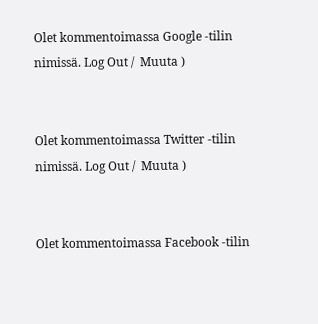Olet kommentoimassa Google -tilin nimissä. Log Out /  Muuta )


Olet kommentoimassa Twitter -tilin nimissä. Log Out /  Muuta )


Olet kommentoimassa Facebook -tilin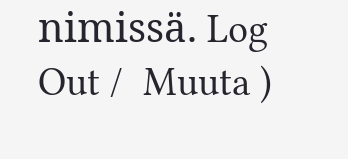nimissä. Log Out /  Muuta )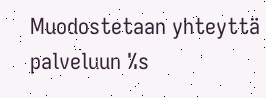Muodostetaan yhteyttä palveluun %s